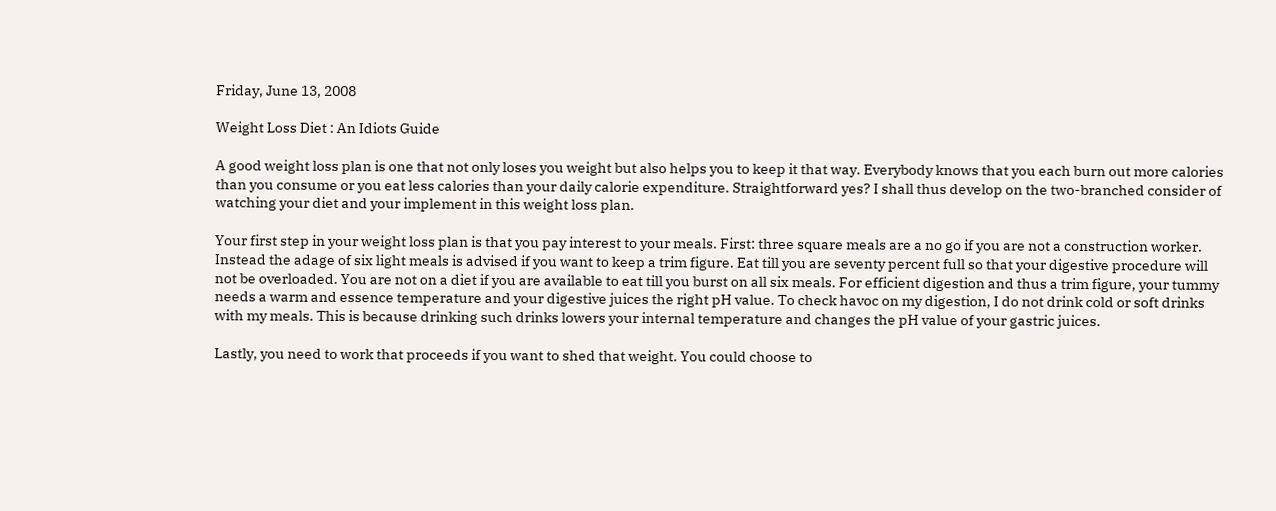Friday, June 13, 2008

Weight Loss Diet : An Idiots Guide

A good weight loss plan is one that not only loses you weight but also helps you to keep it that way. Everybody knows that you each burn out more calories than you consume or you eat less calories than your daily calorie expenditure. Straightforward yes? I shall thus develop on the two-branched consider of watching your diet and your implement in this weight loss plan.

Your first step in your weight loss plan is that you pay interest to your meals. First: three square meals are a no go if you are not a construction worker. Instead the adage of six light meals is advised if you want to keep a trim figure. Eat till you are seventy percent full so that your digestive procedure will not be overloaded. You are not on a diet if you are available to eat till you burst on all six meals. For efficient digestion and thus a trim figure, your tummy needs a warm and essence temperature and your digestive juices the right pH value. To check havoc on my digestion, I do not drink cold or soft drinks with my meals. This is because drinking such drinks lowers your internal temperature and changes the pH value of your gastric juices.

Lastly, you need to work that proceeds if you want to shed that weight. You could choose to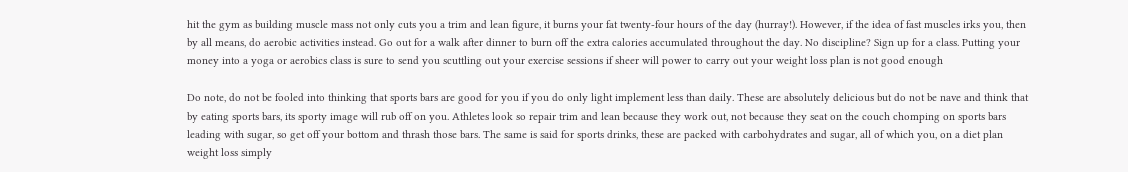hit the gym as building muscle mass not only cuts you a trim and lean figure, it burns your fat twenty-four hours of the day (hurray!). However, if the idea of fast muscles irks you, then by all means, do aerobic activities instead. Go out for a walk after dinner to burn off the extra calories accumulated throughout the day. No discipline? Sign up for a class. Putting your money into a yoga or aerobics class is sure to send you scuttling out your exercise sessions if sheer will power to carry out your weight loss plan is not good enough

Do note, do not be fooled into thinking that sports bars are good for you if you do only light implement less than daily. These are absolutely delicious but do not be nave and think that by eating sports bars, its sporty image will rub off on you. Athletes look so repair trim and lean because they work out, not because they seat on the couch chomping on sports bars leading with sugar, so get off your bottom and thrash those bars. The same is said for sports drinks, these are packed with carbohydrates and sugar, all of which you, on a diet plan weight loss simply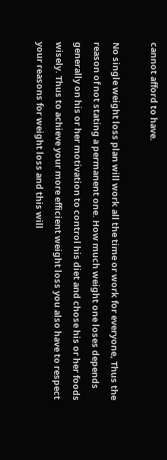cannot afford to have.

No single weight loss plan will work all the time or work for everyone, Thus the reason of not stating a permanent one. How much weight one loses depends generally on his or her motivation to control his diet and chose his or her foods wisely. Thus to achieve your more efficient weight loss you also have to respect your reasons for weight loss and this will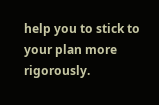help you to stick to your plan more rigorously.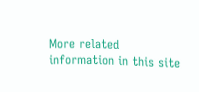More related information in this site